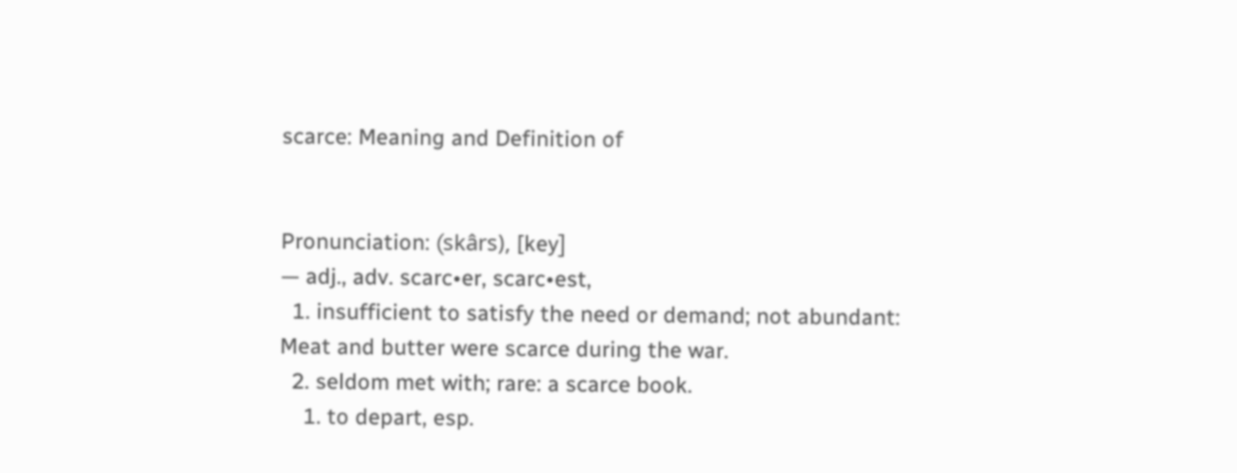scarce: Meaning and Definition of


Pronunciation: (skârs), [key]
— adj., adv. scarc•er, scarc•est,
  1. insufficient to satisfy the need or demand; not abundant: Meat and butter were scarce during the war.
  2. seldom met with; rare: a scarce book.
    1. to depart, esp.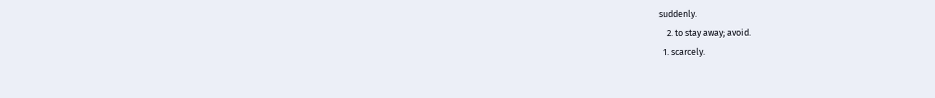suddenly.
    2. to stay away; avoid.
  1. scarcely.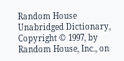Random House Unabridged Dictionary, Copyright © 1997, by Random House, Inc., on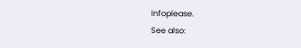Infoplease.
See also: